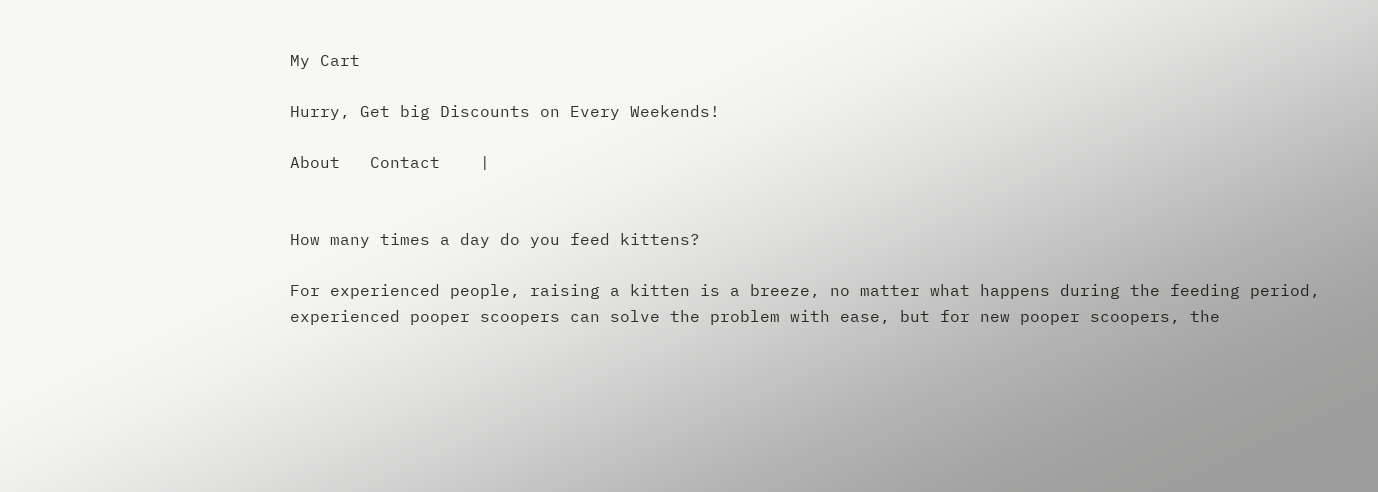My Cart

Hurry, Get big Discounts on Every Weekends!

About   Contact    |


How many times a day do you feed kittens?

For experienced people, raising a kitten is a breeze, no matter what happens during the feeding period, experienced pooper scoopers can solve the problem with ease, but for new pooper scoopers, the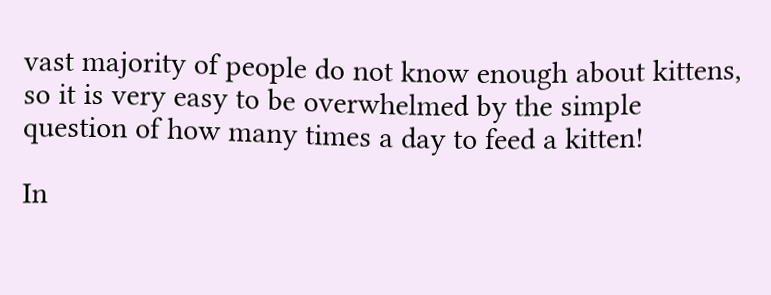vast majority of people do not know enough about kittens, so it is very easy to be overwhelmed by the simple question of how many times a day to feed a kitten!

In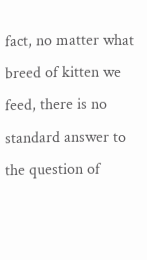fact, no matter what breed of kitten we feed, there is no standard answer to the question of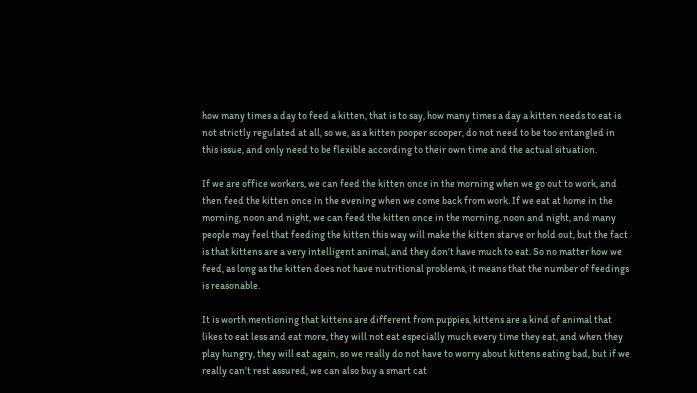how many times a day to feed a kitten, that is to say, how many times a day a kitten needs to eat is not strictly regulated at all, so we, as a kitten pooper scooper, do not need to be too entangled in this issue, and only need to be flexible according to their own time and the actual situation.

If we are office workers, we can feed the kitten once in the morning when we go out to work, and then feed the kitten once in the evening when we come back from work. If we eat at home in the morning, noon and night, we can feed the kitten once in the morning, noon and night, and many people may feel that feeding the kitten this way will make the kitten starve or hold out, but the fact is that kittens are a very intelligent animal, and they don’t have much to eat. So no matter how we feed, as long as the kitten does not have nutritional problems, it means that the number of feedings is reasonable.

It is worth mentioning that kittens are different from puppies, kittens are a kind of animal that likes to eat less and eat more, they will not eat especially much every time they eat, and when they play hungry, they will eat again, so we really do not have to worry about kittens eating bad, but if we really can’t rest assured, we can also buy a smart cat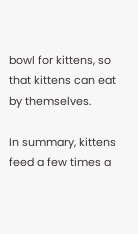bowl for kittens, so that kittens can eat by themselves.

In summary, kittens feed a few times a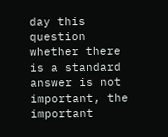day this question whether there is a standard answer is not important, the important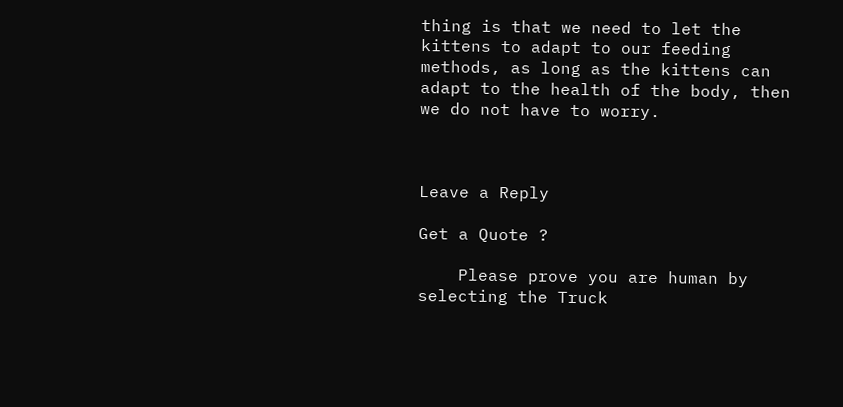thing is that we need to let the kittens to adapt to our feeding methods, as long as the kittens can adapt to the health of the body, then we do not have to worry.



Leave a Reply

Get a Quote ?

    Please prove you are human by selecting the Truck